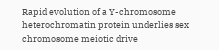Rapid evolution of a Y-chromosome heterochromatin protein underlies sex chromosome meiotic drive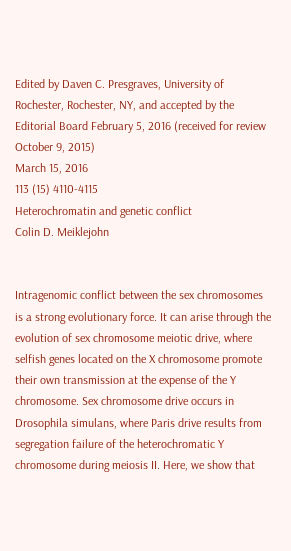Edited by Daven C. Presgraves, University of Rochester, Rochester, NY, and accepted by the Editorial Board February 5, 2016 (received for review October 9, 2015)
March 15, 2016
113 (15) 4110-4115
Heterochromatin and genetic conflict
Colin D. Meiklejohn


Intragenomic conflict between the sex chromosomes is a strong evolutionary force. It can arise through the evolution of sex chromosome meiotic drive, where selfish genes located on the X chromosome promote their own transmission at the expense of the Y chromosome. Sex chromosome drive occurs in Drosophila simulans, where Paris drive results from segregation failure of the heterochromatic Y chromosome during meiosis II. Here, we show that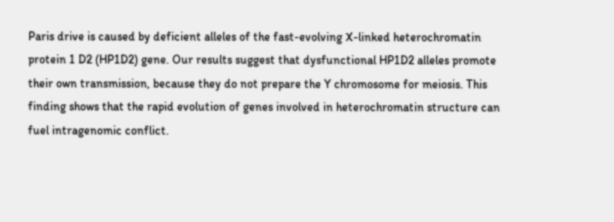Paris drive is caused by deficient alleles of the fast-evolving X-linked heterochromatin protein 1 D2 (HP1D2) gene. Our results suggest that dysfunctional HP1D2 alleles promote their own transmission, because they do not prepare the Y chromosome for meiosis. This finding shows that the rapid evolution of genes involved in heterochromatin structure can fuel intragenomic conflict.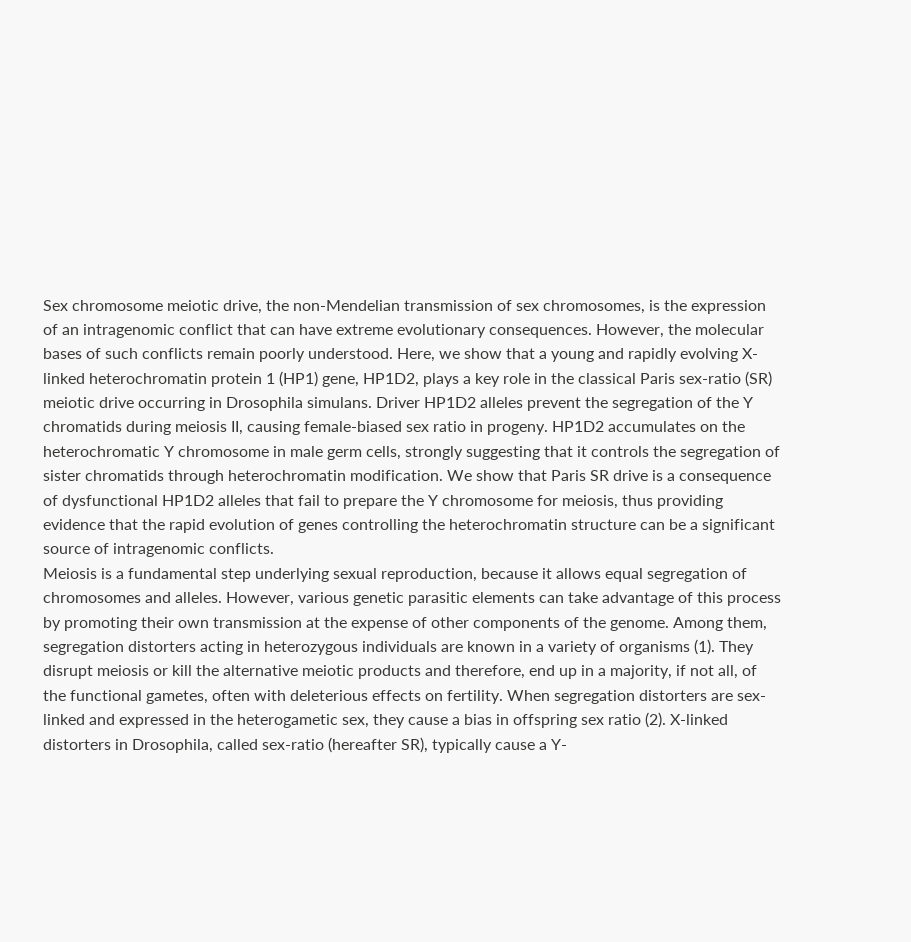Sex chromosome meiotic drive, the non-Mendelian transmission of sex chromosomes, is the expression of an intragenomic conflict that can have extreme evolutionary consequences. However, the molecular bases of such conflicts remain poorly understood. Here, we show that a young and rapidly evolving X-linked heterochromatin protein 1 (HP1) gene, HP1D2, plays a key role in the classical Paris sex-ratio (SR) meiotic drive occurring in Drosophila simulans. Driver HP1D2 alleles prevent the segregation of the Y chromatids during meiosis II, causing female-biased sex ratio in progeny. HP1D2 accumulates on the heterochromatic Y chromosome in male germ cells, strongly suggesting that it controls the segregation of sister chromatids through heterochromatin modification. We show that Paris SR drive is a consequence of dysfunctional HP1D2 alleles that fail to prepare the Y chromosome for meiosis, thus providing evidence that the rapid evolution of genes controlling the heterochromatin structure can be a significant source of intragenomic conflicts.
Meiosis is a fundamental step underlying sexual reproduction, because it allows equal segregation of chromosomes and alleles. However, various genetic parasitic elements can take advantage of this process by promoting their own transmission at the expense of other components of the genome. Among them, segregation distorters acting in heterozygous individuals are known in a variety of organisms (1). They disrupt meiosis or kill the alternative meiotic products and therefore, end up in a majority, if not all, of the functional gametes, often with deleterious effects on fertility. When segregation distorters are sex-linked and expressed in the heterogametic sex, they cause a bias in offspring sex ratio (2). X-linked distorters in Drosophila, called sex-ratio (hereafter SR), typically cause a Y-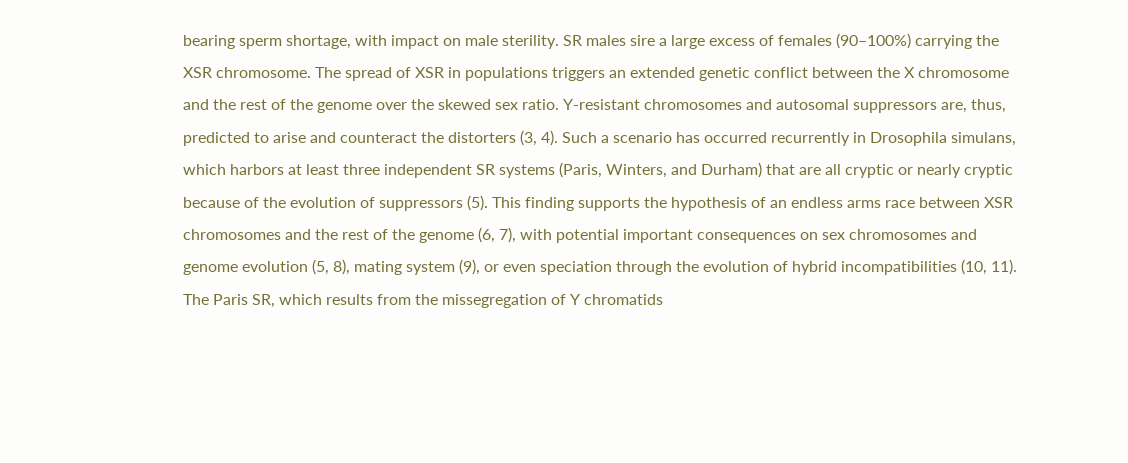bearing sperm shortage, with impact on male sterility. SR males sire a large excess of females (90–100%) carrying the XSR chromosome. The spread of XSR in populations triggers an extended genetic conflict between the X chromosome and the rest of the genome over the skewed sex ratio. Y-resistant chromosomes and autosomal suppressors are, thus, predicted to arise and counteract the distorters (3, 4). Such a scenario has occurred recurrently in Drosophila simulans, which harbors at least three independent SR systems (Paris, Winters, and Durham) that are all cryptic or nearly cryptic because of the evolution of suppressors (5). This finding supports the hypothesis of an endless arms race between XSR chromosomes and the rest of the genome (6, 7), with potential important consequences on sex chromosomes and genome evolution (5, 8), mating system (9), or even speciation through the evolution of hybrid incompatibilities (10, 11).
The Paris SR, which results from the missegregation of Y chromatids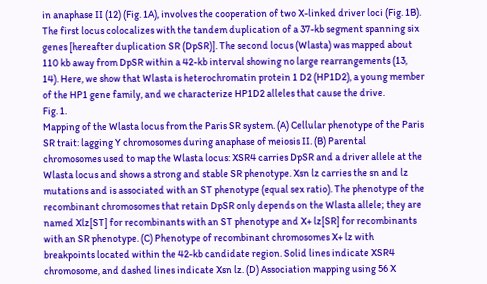in anaphase II (12) (Fig. 1A), involves the cooperation of two X-linked driver loci (Fig. 1B). The first locus colocalizes with the tandem duplication of a 37-kb segment spanning six genes [hereafter duplication SR (DpSR)]. The second locus (Wlasta) was mapped about 110 kb away from DpSR within a 42-kb interval showing no large rearrangements (13, 14). Here, we show that Wlasta is heterochromatin protein 1 D2 (HP1D2), a young member of the HP1 gene family, and we characterize HP1D2 alleles that cause the drive.
Fig. 1.
Mapping of the Wlasta locus from the Paris SR system. (A) Cellular phenotype of the Paris SR trait: lagging Y chromosomes during anaphase of meiosis II. (B) Parental chromosomes used to map the Wlasta locus: XSR4 carries DpSR and a driver allele at the Wlasta locus and shows a strong and stable SR phenotype. Xsn lz carries the sn and lz mutations and is associated with an ST phenotype (equal sex ratio). The phenotype of the recombinant chromosomes that retain DpSR only depends on the Wlasta allele; they are named Xlz[ST] for recombinants with an ST phenotype and X+ lz[SR] for recombinants with an SR phenotype. (C) Phenotype of recombinant chromosomes X+ lz with breakpoints located within the 42-kb candidate region. Solid lines indicate XSR4 chromosome, and dashed lines indicate Xsn lz. (D) Association mapping using 56 X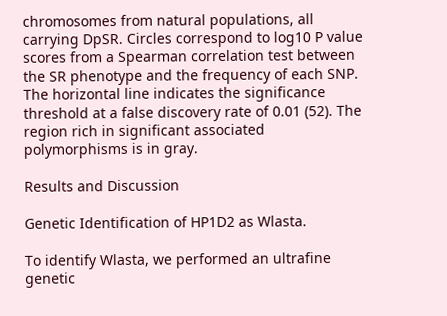chromosomes from natural populations, all carrying DpSR. Circles correspond to log10 P value scores from a Spearman correlation test between the SR phenotype and the frequency of each SNP. The horizontal line indicates the significance threshold at a false discovery rate of 0.01 (52). The region rich in significant associated polymorphisms is in gray.

Results and Discussion

Genetic Identification of HP1D2 as Wlasta.

To identify Wlasta, we performed an ultrafine genetic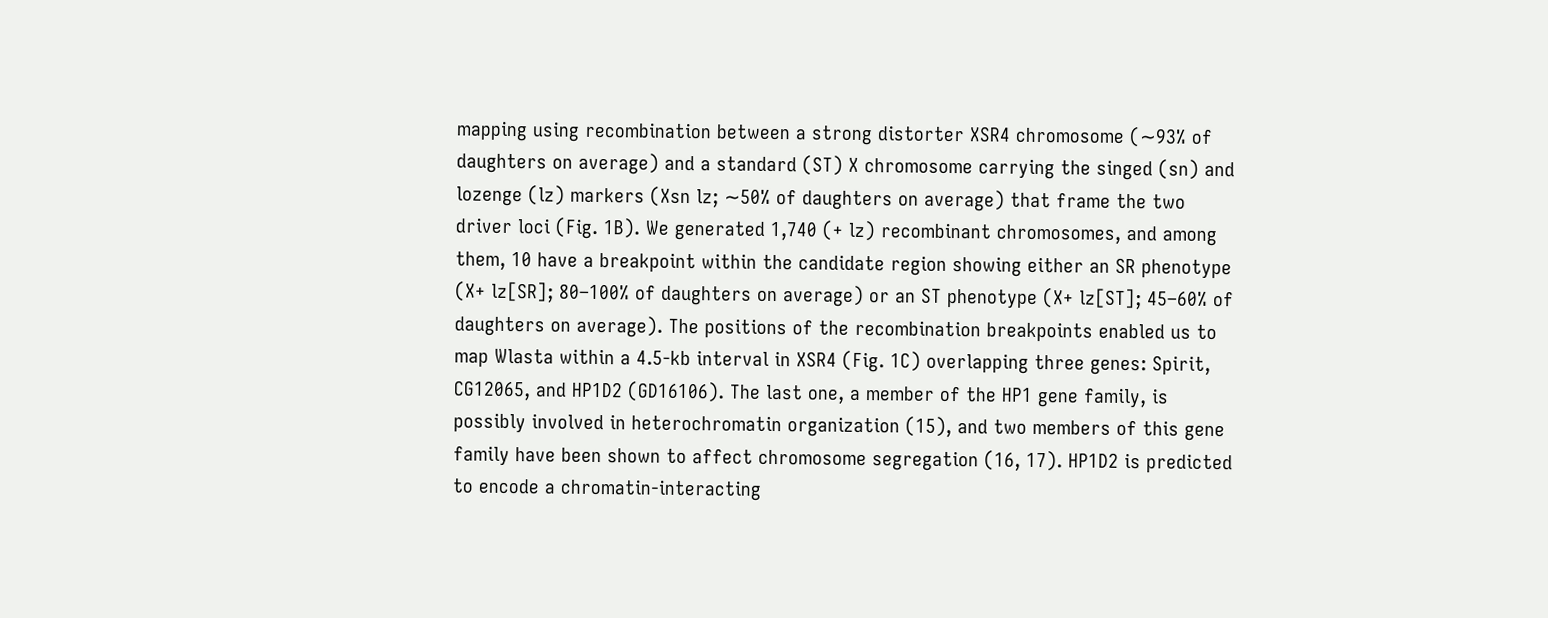mapping using recombination between a strong distorter XSR4 chromosome (∼93% of daughters on average) and a standard (ST) X chromosome carrying the singed (sn) and lozenge (lz) markers (Xsn lz; ∼50% of daughters on average) that frame the two driver loci (Fig. 1B). We generated 1,740 (+ lz) recombinant chromosomes, and among them, 10 have a breakpoint within the candidate region showing either an SR phenotype (X+ lz[SR]; 80–100% of daughters on average) or an ST phenotype (X+ lz[ST]; 45–60% of daughters on average). The positions of the recombination breakpoints enabled us to map Wlasta within a 4.5-kb interval in XSR4 (Fig. 1C) overlapping three genes: Spirit, CG12065, and HP1D2 (GD16106). The last one, a member of the HP1 gene family, is possibly involved in heterochromatin organization (15), and two members of this gene family have been shown to affect chromosome segregation (16, 17). HP1D2 is predicted to encode a chromatin-interacting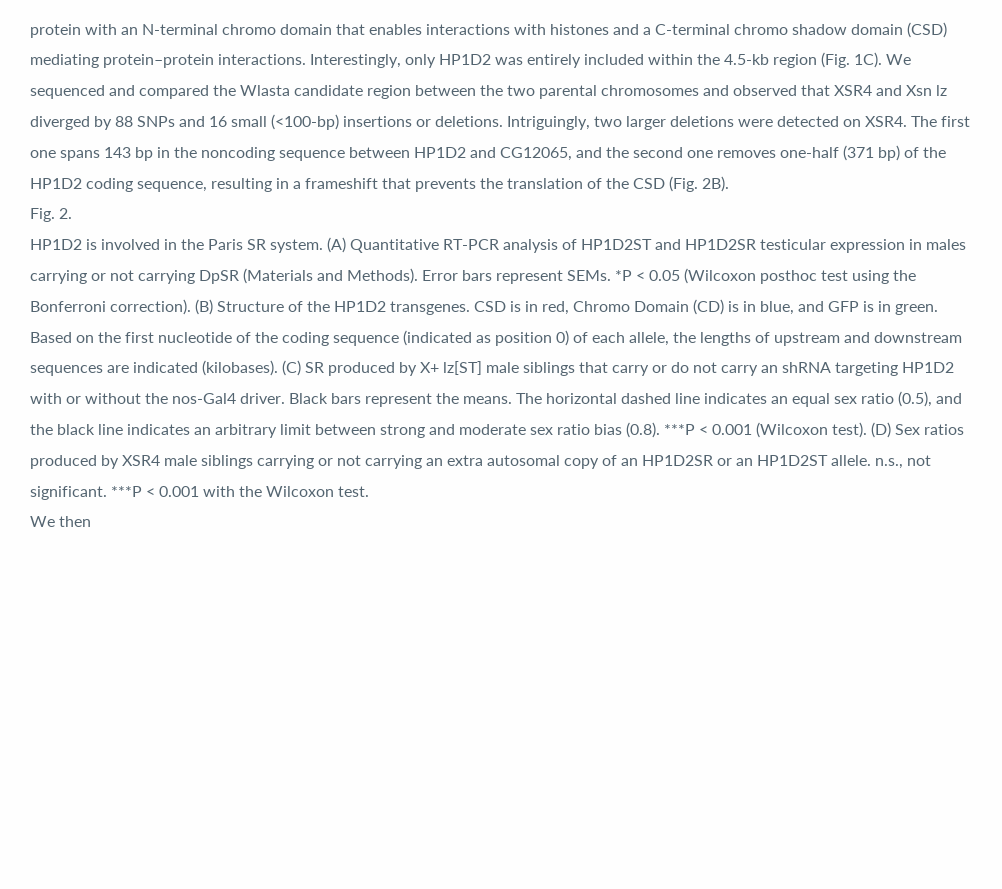protein with an N-terminal chromo domain that enables interactions with histones and a C-terminal chromo shadow domain (CSD) mediating protein–protein interactions. Interestingly, only HP1D2 was entirely included within the 4.5-kb region (Fig. 1C). We sequenced and compared the Wlasta candidate region between the two parental chromosomes and observed that XSR4 and Xsn lz diverged by 88 SNPs and 16 small (<100-bp) insertions or deletions. Intriguingly, two larger deletions were detected on XSR4. The first one spans 143 bp in the noncoding sequence between HP1D2 and CG12065, and the second one removes one-half (371 bp) of the HP1D2 coding sequence, resulting in a frameshift that prevents the translation of the CSD (Fig. 2B).
Fig. 2.
HP1D2 is involved in the Paris SR system. (A) Quantitative RT-PCR analysis of HP1D2ST and HP1D2SR testicular expression in males carrying or not carrying DpSR (Materials and Methods). Error bars represent SEMs. *P < 0.05 (Wilcoxon posthoc test using the Bonferroni correction). (B) Structure of the HP1D2 transgenes. CSD is in red, Chromo Domain (CD) is in blue, and GFP is in green. Based on the first nucleotide of the coding sequence (indicated as position 0) of each allele, the lengths of upstream and downstream sequences are indicated (kilobases). (C) SR produced by X+ lz[ST] male siblings that carry or do not carry an shRNA targeting HP1D2 with or without the nos-Gal4 driver. Black bars represent the means. The horizontal dashed line indicates an equal sex ratio (0.5), and the black line indicates an arbitrary limit between strong and moderate sex ratio bias (0.8). ***P < 0.001 (Wilcoxon test). (D) Sex ratios produced by XSR4 male siblings carrying or not carrying an extra autosomal copy of an HP1D2SR or an HP1D2ST allele. n.s., not significant. ***P < 0.001 with the Wilcoxon test.
We then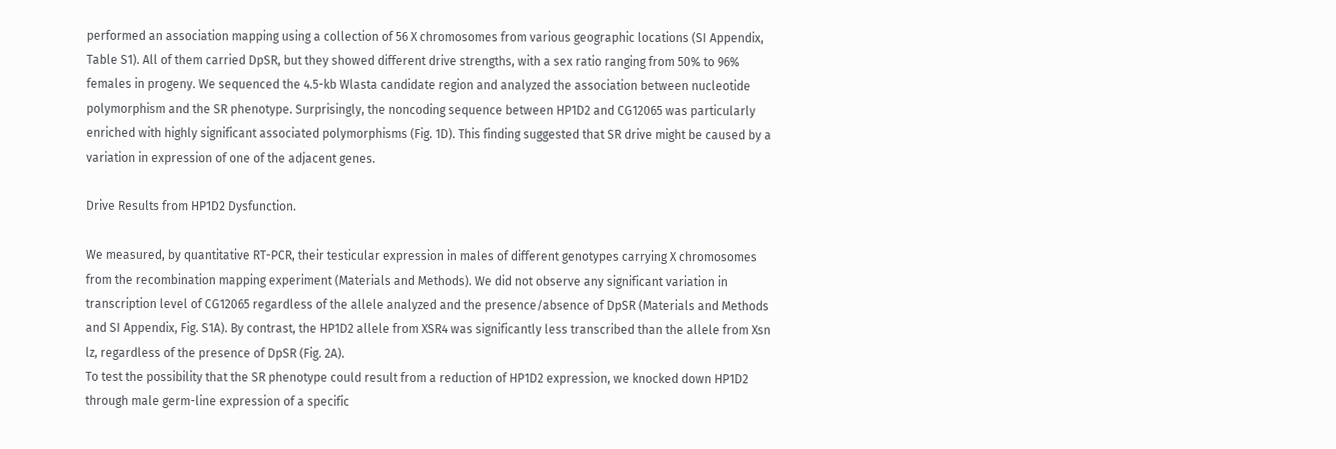performed an association mapping using a collection of 56 X chromosomes from various geographic locations (SI Appendix, Table S1). All of them carried DpSR, but they showed different drive strengths, with a sex ratio ranging from 50% to 96% females in progeny. We sequenced the 4.5-kb Wlasta candidate region and analyzed the association between nucleotide polymorphism and the SR phenotype. Surprisingly, the noncoding sequence between HP1D2 and CG12065 was particularly enriched with highly significant associated polymorphisms (Fig. 1D). This finding suggested that SR drive might be caused by a variation in expression of one of the adjacent genes.

Drive Results from HP1D2 Dysfunction.

We measured, by quantitative RT-PCR, their testicular expression in males of different genotypes carrying X chromosomes from the recombination mapping experiment (Materials and Methods). We did not observe any significant variation in transcription level of CG12065 regardless of the allele analyzed and the presence/absence of DpSR (Materials and Methods and SI Appendix, Fig. S1A). By contrast, the HP1D2 allele from XSR4 was significantly less transcribed than the allele from Xsn lz, regardless of the presence of DpSR (Fig. 2A).
To test the possibility that the SR phenotype could result from a reduction of HP1D2 expression, we knocked down HP1D2 through male germ-line expression of a specific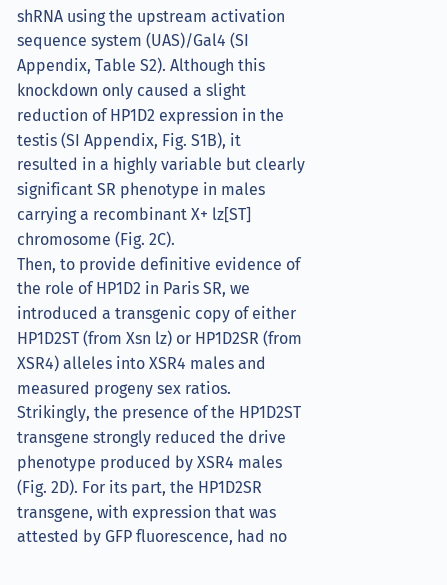shRNA using the upstream activation sequence system (UAS)/Gal4 (SI Appendix, Table S2). Although this knockdown only caused a slight reduction of HP1D2 expression in the testis (SI Appendix, Fig. S1B), it resulted in a highly variable but clearly significant SR phenotype in males carrying a recombinant X+ lz[ST] chromosome (Fig. 2C).
Then, to provide definitive evidence of the role of HP1D2 in Paris SR, we introduced a transgenic copy of either HP1D2ST (from Xsn lz) or HP1D2SR (from XSR4) alleles into XSR4 males and measured progeny sex ratios. Strikingly, the presence of the HP1D2ST transgene strongly reduced the drive phenotype produced by XSR4 males (Fig. 2D). For its part, the HP1D2SR transgene, with expression that was attested by GFP fluorescence, had no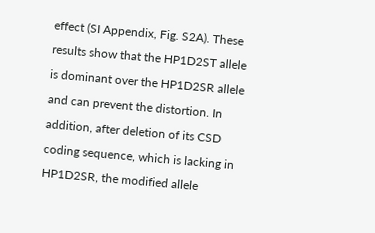effect (SI Appendix, Fig. S2A). These results show that the HP1D2ST allele is dominant over the HP1D2SR allele and can prevent the distortion. In addition, after deletion of its CSD coding sequence, which is lacking in HP1D2SR, the modified allele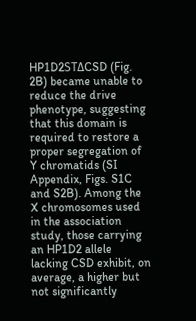HP1D2STΔCSD (Fig. 2B) became unable to reduce the drive phenotype, suggesting that this domain is required to restore a proper segregation of Y chromatids (SI Appendix, Figs. S1C and S2B). Among the X chromosomes used in the association study, those carrying an HP1D2 allele lacking CSD exhibit, on average, a higher but not significantly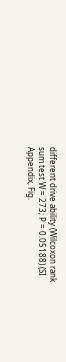different drive ability (Wilcoxon rank sum test W = 273; P = 0.05188) (SI Appendix, Fig.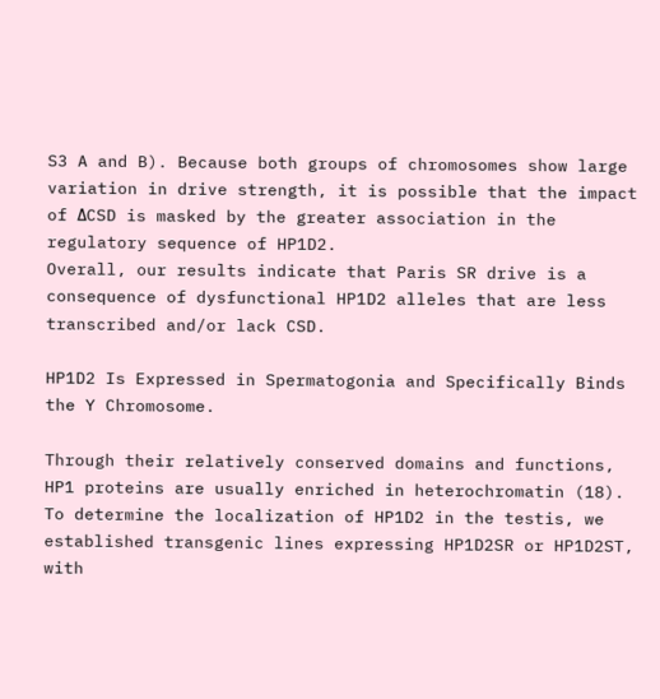S3 A and B). Because both groups of chromosomes show large variation in drive strength, it is possible that the impact of ΔCSD is masked by the greater association in the regulatory sequence of HP1D2.
Overall, our results indicate that Paris SR drive is a consequence of dysfunctional HP1D2 alleles that are less transcribed and/or lack CSD.

HP1D2 Is Expressed in Spermatogonia and Specifically Binds the Y Chromosome.

Through their relatively conserved domains and functions, HP1 proteins are usually enriched in heterochromatin (18). To determine the localization of HP1D2 in the testis, we established transgenic lines expressing HP1D2SR or HP1D2ST, with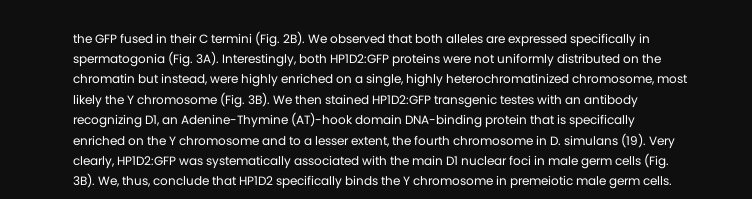the GFP fused in their C termini (Fig. 2B). We observed that both alleles are expressed specifically in spermatogonia (Fig. 3A). Interestingly, both HP1D2:GFP proteins were not uniformly distributed on the chromatin but instead, were highly enriched on a single, highly heterochromatinized chromosome, most likely the Y chromosome (Fig. 3B). We then stained HP1D2:GFP transgenic testes with an antibody recognizing D1, an Adenine-Thymine (AT)-hook domain DNA-binding protein that is specifically enriched on the Y chromosome and to a lesser extent, the fourth chromosome in D. simulans (19). Very clearly, HP1D2:GFP was systematically associated with the main D1 nuclear foci in male germ cells (Fig. 3B). We, thus, conclude that HP1D2 specifically binds the Y chromosome in premeiotic male germ cells.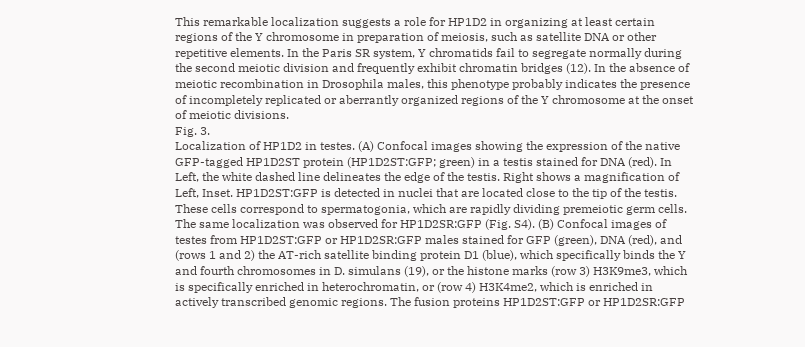This remarkable localization suggests a role for HP1D2 in organizing at least certain regions of the Y chromosome in preparation of meiosis, such as satellite DNA or other repetitive elements. In the Paris SR system, Y chromatids fail to segregate normally during the second meiotic division and frequently exhibit chromatin bridges (12). In the absence of meiotic recombination in Drosophila males, this phenotype probably indicates the presence of incompletely replicated or aberrantly organized regions of the Y chromosome at the onset of meiotic divisions.
Fig. 3.
Localization of HP1D2 in testes. (A) Confocal images showing the expression of the native GFP-tagged HP1D2ST protein (HP1D2ST:GFP; green) in a testis stained for DNA (red). In Left, the white dashed line delineates the edge of the testis. Right shows a magnification of Left, Inset. HP1D2ST:GFP is detected in nuclei that are located close to the tip of the testis. These cells correspond to spermatogonia, which are rapidly dividing premeiotic germ cells. The same localization was observed for HP1D2SR:GFP (Fig. S4). (B) Confocal images of testes from HP1D2ST:GFP or HP1D2SR:GFP males stained for GFP (green), DNA (red), and (rows 1 and 2) the AT-rich satellite binding protein D1 (blue), which specifically binds the Y and fourth chromosomes in D. simulans (19), or the histone marks (row 3) H3K9me3, which is specifically enriched in heterochromatin, or (row 4) H3K4me2, which is enriched in actively transcribed genomic regions. The fusion proteins HP1D2ST:GFP or HP1D2SR:GFP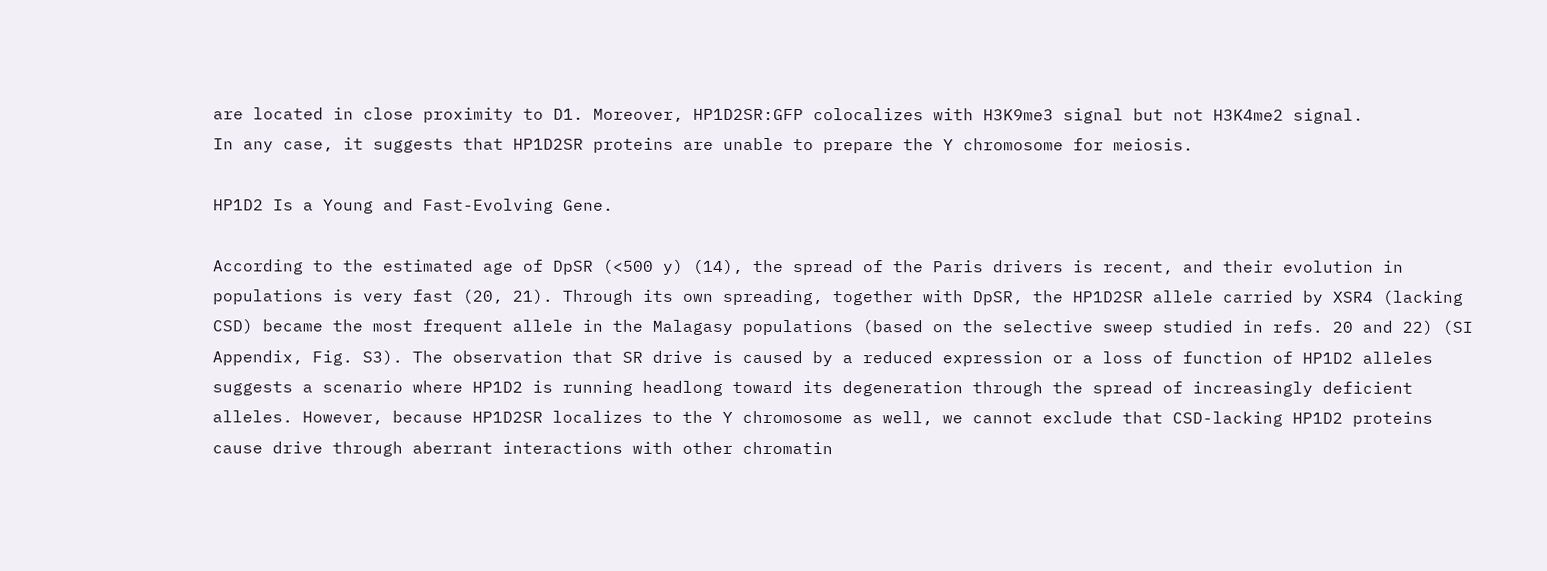are located in close proximity to D1. Moreover, HP1D2SR:GFP colocalizes with H3K9me3 signal but not H3K4me2 signal.
In any case, it suggests that HP1D2SR proteins are unable to prepare the Y chromosome for meiosis.

HP1D2 Is a Young and Fast-Evolving Gene.

According to the estimated age of DpSR (<500 y) (14), the spread of the Paris drivers is recent, and their evolution in populations is very fast (20, 21). Through its own spreading, together with DpSR, the HP1D2SR allele carried by XSR4 (lacking CSD) became the most frequent allele in the Malagasy populations (based on the selective sweep studied in refs. 20 and 22) (SI Appendix, Fig. S3). The observation that SR drive is caused by a reduced expression or a loss of function of HP1D2 alleles suggests a scenario where HP1D2 is running headlong toward its degeneration through the spread of increasingly deficient alleles. However, because HP1D2SR localizes to the Y chromosome as well, we cannot exclude that CSD-lacking HP1D2 proteins cause drive through aberrant interactions with other chromatin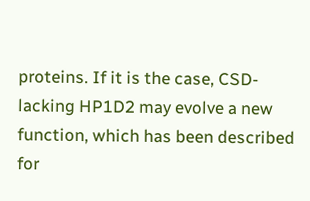proteins. If it is the case, CSD-lacking HP1D2 may evolve a new function, which has been described for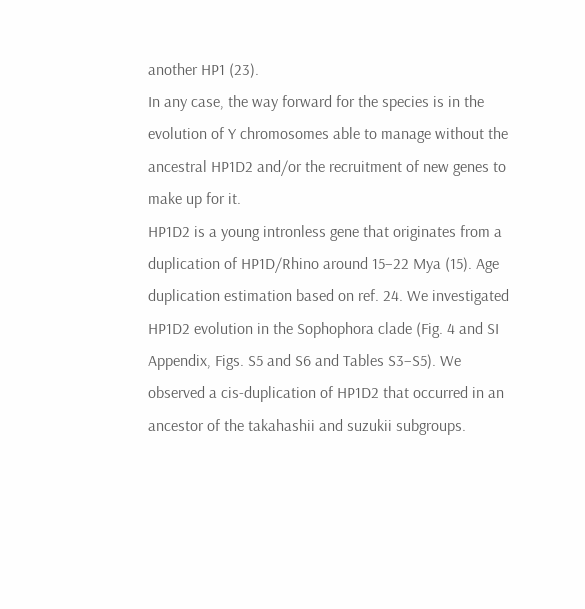another HP1 (23).
In any case, the way forward for the species is in the evolution of Y chromosomes able to manage without the ancestral HP1D2 and/or the recruitment of new genes to make up for it.
HP1D2 is a young intronless gene that originates from a duplication of HP1D/Rhino around 15–22 Mya (15). Age duplication estimation based on ref. 24. We investigated HP1D2 evolution in the Sophophora clade (Fig. 4 and SI Appendix, Figs. S5 and S6 and Tables S3–S5). We observed a cis-duplication of HP1D2 that occurred in an ancestor of the takahashii and suzukii subgroups.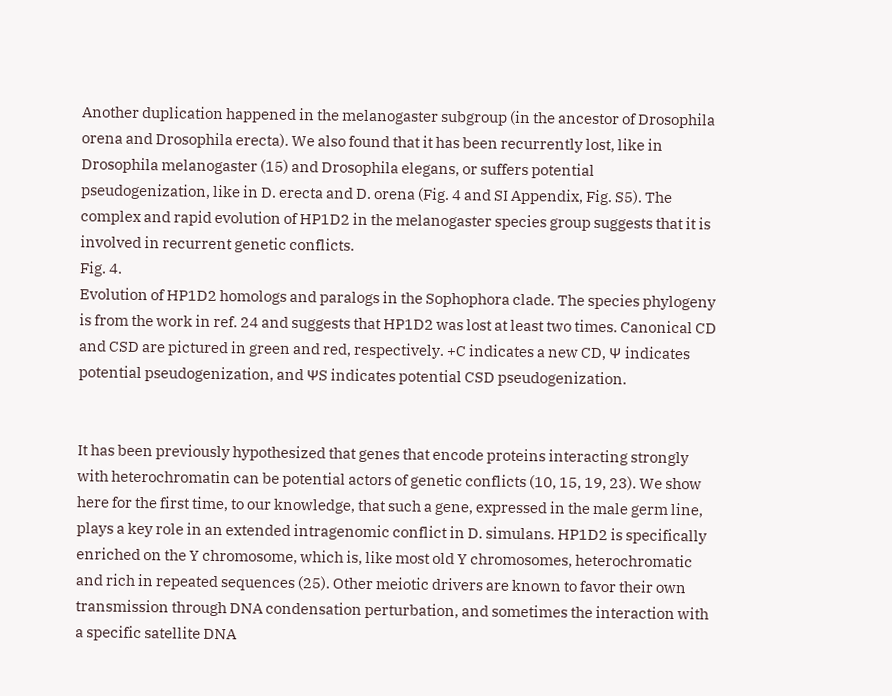Another duplication happened in the melanogaster subgroup (in the ancestor of Drosophila orena and Drosophila erecta). We also found that it has been recurrently lost, like in Drosophila melanogaster (15) and Drosophila elegans, or suffers potential pseudogenization, like in D. erecta and D. orena (Fig. 4 and SI Appendix, Fig. S5). The complex and rapid evolution of HP1D2 in the melanogaster species group suggests that it is involved in recurrent genetic conflicts.
Fig. 4.
Evolution of HP1D2 homologs and paralogs in the Sophophora clade. The species phylogeny is from the work in ref. 24 and suggests that HP1D2 was lost at least two times. Canonical CD and CSD are pictured in green and red, respectively. +C indicates a new CD, Ψ indicates potential pseudogenization, and ΨS indicates potential CSD pseudogenization.


It has been previously hypothesized that genes that encode proteins interacting strongly with heterochromatin can be potential actors of genetic conflicts (10, 15, 19, 23). We show here for the first time, to our knowledge, that such a gene, expressed in the male germ line, plays a key role in an extended intragenomic conflict in D. simulans. HP1D2 is specifically enriched on the Y chromosome, which is, like most old Y chromosomes, heterochromatic and rich in repeated sequences (25). Other meiotic drivers are known to favor their own transmission through DNA condensation perturbation, and sometimes the interaction with a specific satellite DNA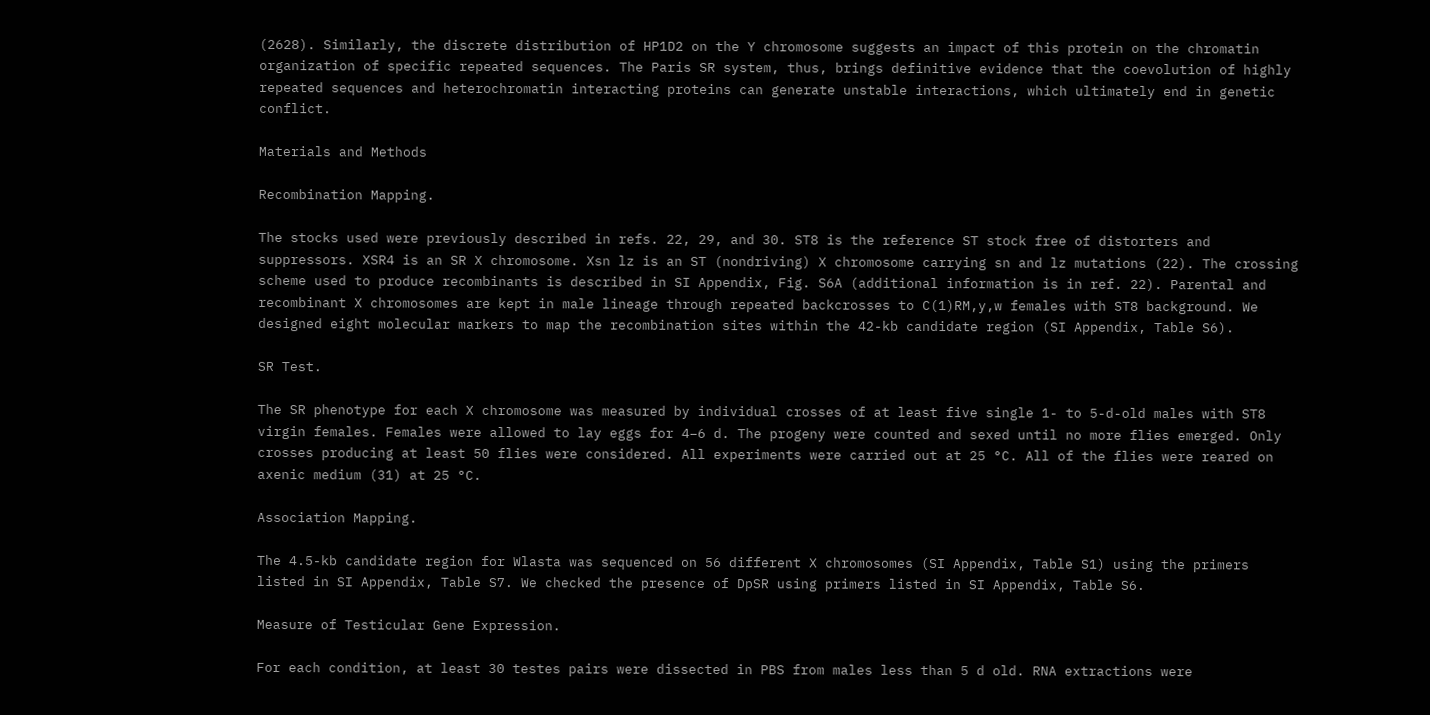(2628). Similarly, the discrete distribution of HP1D2 on the Y chromosome suggests an impact of this protein on the chromatin organization of specific repeated sequences. The Paris SR system, thus, brings definitive evidence that the coevolution of highly repeated sequences and heterochromatin interacting proteins can generate unstable interactions, which ultimately end in genetic conflict.

Materials and Methods

Recombination Mapping.

The stocks used were previously described in refs. 22, 29, and 30. ST8 is the reference ST stock free of distorters and suppressors. XSR4 is an SR X chromosome. Xsn lz is an ST (nondriving) X chromosome carrying sn and lz mutations (22). The crossing scheme used to produce recombinants is described in SI Appendix, Fig. S6A (additional information is in ref. 22). Parental and recombinant X chromosomes are kept in male lineage through repeated backcrosses to C(1)RM,y,w females with ST8 background. We designed eight molecular markers to map the recombination sites within the 42-kb candidate region (SI Appendix, Table S6).

SR Test.

The SR phenotype for each X chromosome was measured by individual crosses of at least five single 1- to 5-d-old males with ST8 virgin females. Females were allowed to lay eggs for 4–6 d. The progeny were counted and sexed until no more flies emerged. Only crosses producing at least 50 flies were considered. All experiments were carried out at 25 °C. All of the flies were reared on axenic medium (31) at 25 °C.

Association Mapping.

The 4.5-kb candidate region for Wlasta was sequenced on 56 different X chromosomes (SI Appendix, Table S1) using the primers listed in SI Appendix, Table S7. We checked the presence of DpSR using primers listed in SI Appendix, Table S6.

Measure of Testicular Gene Expression.

For each condition, at least 30 testes pairs were dissected in PBS from males less than 5 d old. RNA extractions were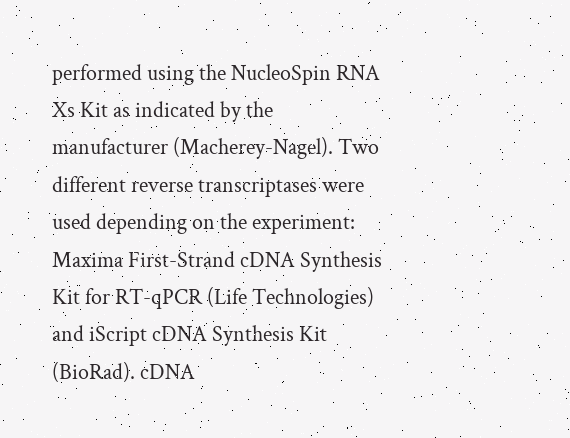performed using the NucleoSpin RNA Xs Kit as indicated by the manufacturer (Macherey-Nagel). Two different reverse transcriptases were used depending on the experiment: Maxima First-Strand cDNA Synthesis Kit for RT-qPCR (Life Technologies) and iScript cDNA Synthesis Kit (BioRad). cDNA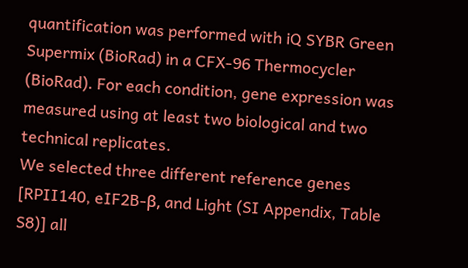quantification was performed with iQ SYBR Green Supermix (BioRad) in a CFX-96 Thermocycler (BioRad). For each condition, gene expression was measured using at least two biological and two technical replicates.
We selected three different reference genes [RPII140, eIF2B-β, and Light (SI Appendix, Table S8)] all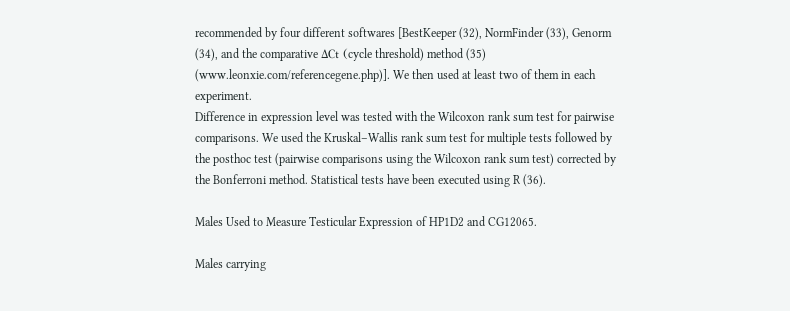recommended by four different softwares [BestKeeper (32), NormFinder (33), Genorm (34), and the comparative ΔCt (cycle threshold) method (35) (www.leonxie.com/referencegene.php)]. We then used at least two of them in each experiment.
Difference in expression level was tested with the Wilcoxon rank sum test for pairwise comparisons. We used the Kruskal–Wallis rank sum test for multiple tests followed by the posthoc test (pairwise comparisons using the Wilcoxon rank sum test) corrected by the Bonferroni method. Statistical tests have been executed using R (36).

Males Used to Measure Testicular Expression of HP1D2 and CG12065.

Males carrying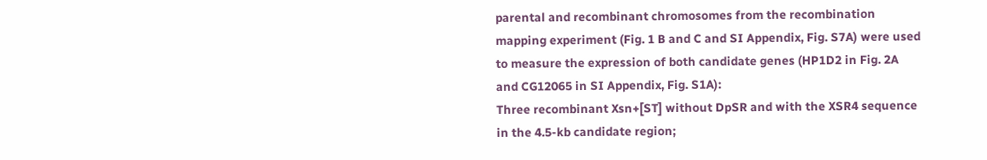parental and recombinant chromosomes from the recombination mapping experiment (Fig. 1 B and C and SI Appendix, Fig. S7A) were used to measure the expression of both candidate genes (HP1D2 in Fig. 2A and CG12065 in SI Appendix, Fig. S1A):
Three recombinant Xsn+[ST] without DpSR and with the XSR4 sequence in the 4.5-kb candidate region;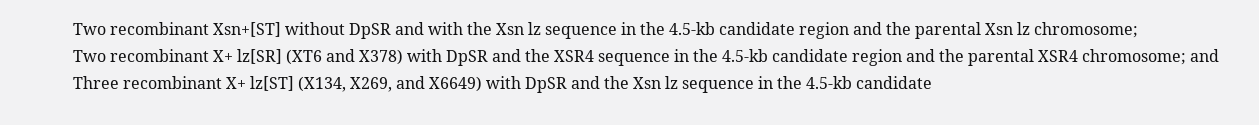Two recombinant Xsn+[ST] without DpSR and with the Xsn lz sequence in the 4.5-kb candidate region and the parental Xsn lz chromosome;
Two recombinant X+ lz[SR] (XT6 and X378) with DpSR and the XSR4 sequence in the 4.5-kb candidate region and the parental XSR4 chromosome; and
Three recombinant X+ lz[ST] (X134, X269, and X6649) with DpSR and the Xsn lz sequence in the 4.5-kb candidate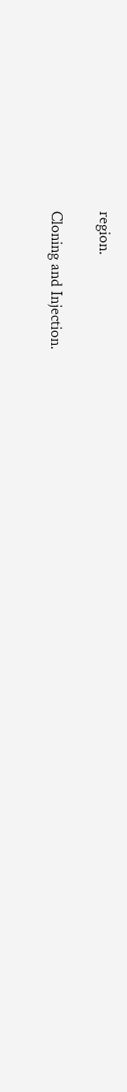region.

Cloning and Injection.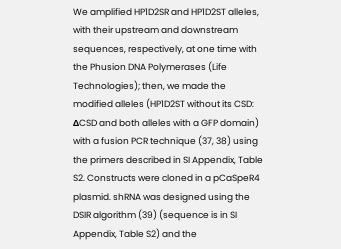We amplified HP1D2SR and HP1D2ST alleles, with their upstream and downstream sequences, respectively, at one time with the Phusion DNA Polymerases (Life Technologies); then, we made the modified alleles (HP1D2ST without its CSD: ΔCSD and both alleles with a GFP domain) with a fusion PCR technique (37, 38) using the primers described in SI Appendix, Table S2. Constructs were cloned in a pCaSpeR4 plasmid. shRNA was designed using the DSIR algorithm (39) (sequence is in SI Appendix, Table S2) and the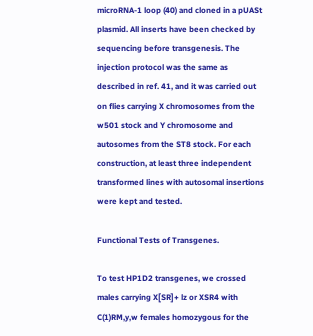microRNA-1 loop (40) and cloned in a pUASt plasmid. All inserts have been checked by sequencing before transgenesis. The injection protocol was the same as described in ref. 41, and it was carried out on flies carrying X chromosomes from the w501 stock and Y chromosome and autosomes from the ST8 stock. For each construction, at least three independent transformed lines with autosomal insertions were kept and tested.

Functional Tests of Transgenes.

To test HP1D2 transgenes, we crossed males carrying X[SR]+ lz or XSR4 with C(1)RM,y,w females homozygous for the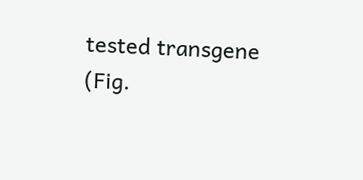tested transgene (Fig.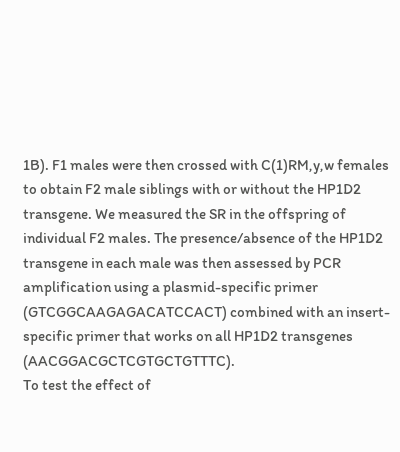1B). F1 males were then crossed with C(1)RM,y,w females to obtain F2 male siblings with or without the HP1D2 transgene. We measured the SR in the offspring of individual F2 males. The presence/absence of the HP1D2 transgene in each male was then assessed by PCR amplification using a plasmid-specific primer (GTCGGCAAGAGACATCCACT) combined with an insert-specific primer that works on all HP1D2 transgenes (AACGGACGCTCGTGCTGTTTC).
To test the effect of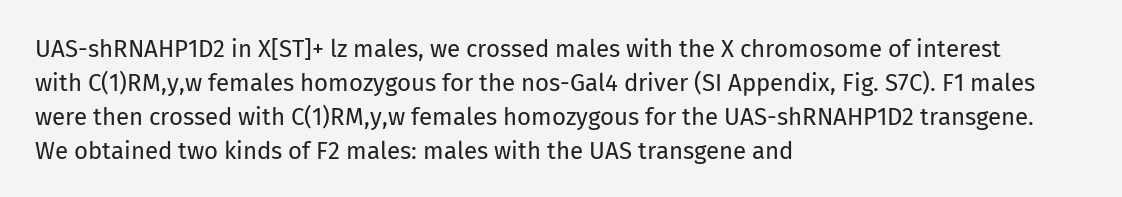UAS-shRNAHP1D2 in X[ST]+ lz males, we crossed males with the X chromosome of interest with C(1)RM,y,w females homozygous for the nos-Gal4 driver (SI Appendix, Fig. S7C). F1 males were then crossed with C(1)RM,y,w females homozygous for the UAS-shRNAHP1D2 transgene. We obtained two kinds of F2 males: males with the UAS transgene and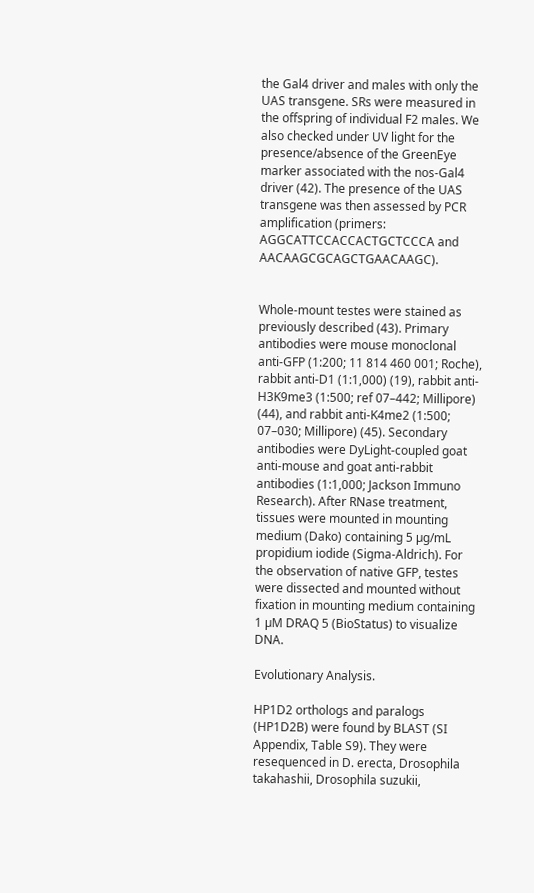the Gal4 driver and males with only the UAS transgene. SRs were measured in the offspring of individual F2 males. We also checked under UV light for the presence/absence of the GreenEye marker associated with the nos-Gal4 driver (42). The presence of the UAS transgene was then assessed by PCR amplification (primers: AGGCATTCCACCACTGCTCCCA and AACAAGCGCAGCTGAACAAGC).


Whole-mount testes were stained as previously described (43). Primary antibodies were mouse monoclonal anti-GFP (1:200; 11 814 460 001; Roche), rabbit anti-D1 (1:1,000) (19), rabbit anti-H3K9me3 (1:500; ref 07–442; Millipore) (44), and rabbit anti-K4me2 (1:500; 07–030; Millipore) (45). Secondary antibodies were DyLight-coupled goat anti-mouse and goat anti-rabbit antibodies (1:1,000; Jackson Immuno Research). After RNase treatment, tissues were mounted in mounting medium (Dako) containing 5 µg/mL propidium iodide (Sigma-Aldrich). For the observation of native GFP, testes were dissected and mounted without fixation in mounting medium containing 1 µM DRAQ 5 (BioStatus) to visualize DNA.

Evolutionary Analysis.

HP1D2 orthologs and paralogs (HP1D2B) were found by BLAST (SI Appendix, Table S9). They were resequenced in D. erecta, Drosophila takahashii, Drosophila suzukii,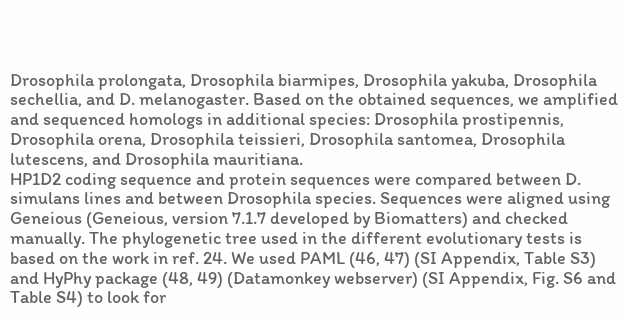Drosophila prolongata, Drosophila biarmipes, Drosophila yakuba, Drosophila sechellia, and D. melanogaster. Based on the obtained sequences, we amplified and sequenced homologs in additional species: Drosophila prostipennis, Drosophila orena, Drosophila teissieri, Drosophila santomea, Drosophila lutescens, and Drosophila mauritiana.
HP1D2 coding sequence and protein sequences were compared between D. simulans lines and between Drosophila species. Sequences were aligned using Geneious (Geneious, version 7.1.7 developed by Biomatters) and checked manually. The phylogenetic tree used in the different evolutionary tests is based on the work in ref. 24. We used PAML (46, 47) (SI Appendix, Table S3) and HyPhy package (48, 49) (Datamonkey webserver) (SI Appendix, Fig. S6 and Table S4) to look for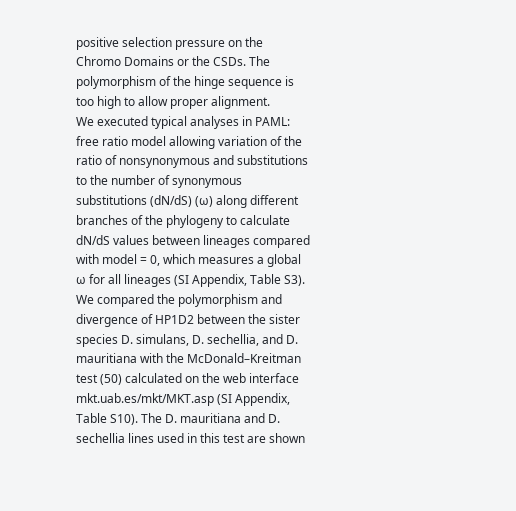positive selection pressure on the Chromo Domains or the CSDs. The polymorphism of the hinge sequence is too high to allow proper alignment.
We executed typical analyses in PAML: free ratio model allowing variation of the ratio of nonsynonymous and substitutions to the number of synonymous substitutions (dN/dS) (ω) along different branches of the phylogeny to calculate dN/dS values between lineages compared with model = 0, which measures a global ω for all lineages (SI Appendix, Table S3).
We compared the polymorphism and divergence of HP1D2 between the sister species D. simulans, D. sechellia, and D. mauritiana with the McDonald–Kreitman test (50) calculated on the web interface mkt.uab.es/mkt/MKT.asp (SI Appendix, Table S10). The D. mauritiana and D. sechellia lines used in this test are shown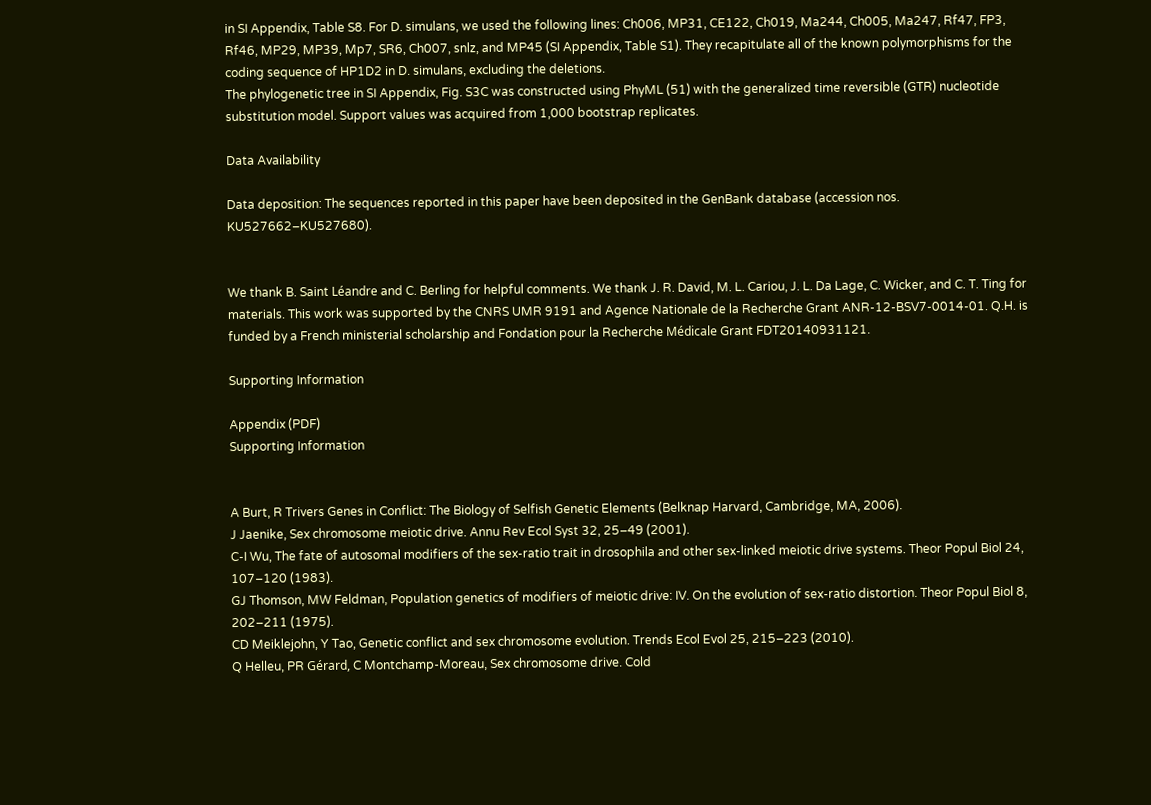in SI Appendix, Table S8. For D. simulans, we used the following lines: Ch006, MP31, CE122, Ch019, Ma244, Ch005, Ma247, Rf47, FP3, Rf46, MP29, MP39, Mp7, SR6, Ch007, snlz, and MP45 (SI Appendix, Table S1). They recapitulate all of the known polymorphisms for the coding sequence of HP1D2 in D. simulans, excluding the deletions.
The phylogenetic tree in SI Appendix, Fig. S3C was constructed using PhyML (51) with the generalized time reversible (GTR) nucleotide substitution model. Support values was acquired from 1,000 bootstrap replicates.

Data Availability

Data deposition: The sequences reported in this paper have been deposited in the GenBank database (accession nos. KU527662–KU527680).


We thank B. Saint Léandre and C. Berling for helpful comments. We thank J. R. David, M. L. Cariou, J. L. Da Lage, C. Wicker, and C. T. Ting for materials. This work was supported by the CNRS UMR 9191 and Agence Nationale de la Recherche Grant ANR-12-BSV7-0014-01. Q.H. is funded by a French ministerial scholarship and Fondation pour la Recherche Médicale Grant FDT20140931121.

Supporting Information

Appendix (PDF)
Supporting Information


A Burt, R Trivers Genes in Conflict: The Biology of Selfish Genetic Elements (Belknap Harvard, Cambridge, MA, 2006).
J Jaenike, Sex chromosome meiotic drive. Annu Rev Ecol Syst 32, 25–49 (2001).
C-I Wu, The fate of autosomal modifiers of the sex-ratio trait in drosophila and other sex-linked meiotic drive systems. Theor Popul Biol 24, 107–120 (1983).
GJ Thomson, MW Feldman, Population genetics of modifiers of meiotic drive: IV. On the evolution of sex-ratio distortion. Theor Popul Biol 8, 202–211 (1975).
CD Meiklejohn, Y Tao, Genetic conflict and sex chromosome evolution. Trends Ecol Evol 25, 215–223 (2010).
Q Helleu, PR Gérard, C Montchamp-Moreau, Sex chromosome drive. Cold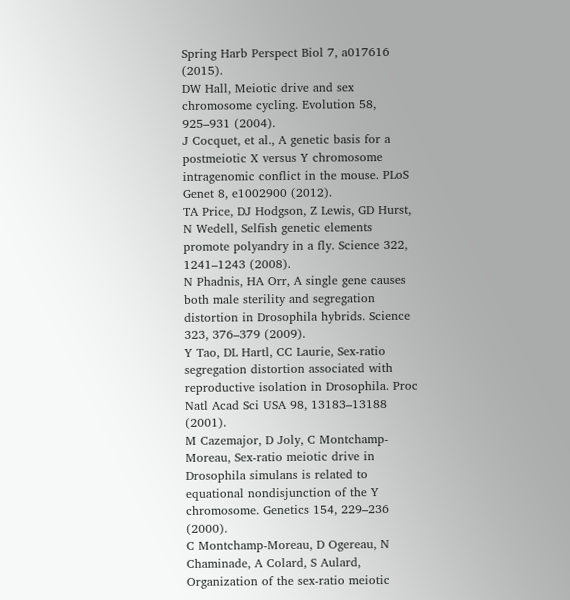Spring Harb Perspect Biol 7, a017616 (2015).
DW Hall, Meiotic drive and sex chromosome cycling. Evolution 58, 925–931 (2004).
J Cocquet, et al., A genetic basis for a postmeiotic X versus Y chromosome intragenomic conflict in the mouse. PLoS Genet 8, e1002900 (2012).
TA Price, DJ Hodgson, Z Lewis, GD Hurst, N Wedell, Selfish genetic elements promote polyandry in a fly. Science 322, 1241–1243 (2008).
N Phadnis, HA Orr, A single gene causes both male sterility and segregation distortion in Drosophila hybrids. Science 323, 376–379 (2009).
Y Tao, DL Hartl, CC Laurie, Sex-ratio segregation distortion associated with reproductive isolation in Drosophila. Proc Natl Acad Sci USA 98, 13183–13188 (2001).
M Cazemajor, D Joly, C Montchamp-Moreau, Sex-ratio meiotic drive in Drosophila simulans is related to equational nondisjunction of the Y chromosome. Genetics 154, 229–236 (2000).
C Montchamp-Moreau, D Ogereau, N Chaminade, A Colard, S Aulard, Organization of the sex-ratio meiotic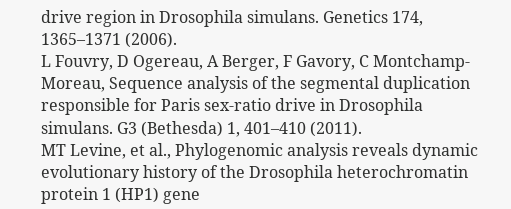drive region in Drosophila simulans. Genetics 174, 1365–1371 (2006).
L Fouvry, D Ogereau, A Berger, F Gavory, C Montchamp-Moreau, Sequence analysis of the segmental duplication responsible for Paris sex-ratio drive in Drosophila simulans. G3 (Bethesda) 1, 401–410 (2011).
MT Levine, et al., Phylogenomic analysis reveals dynamic evolutionary history of the Drosophila heterochromatin protein 1 (HP1) gene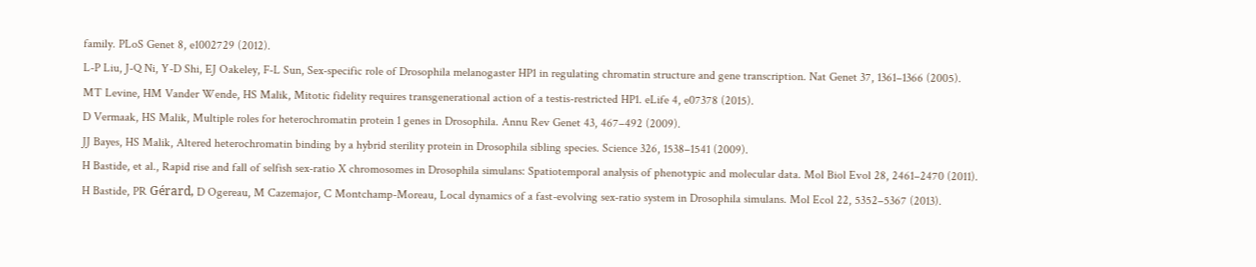family. PLoS Genet 8, e1002729 (2012).
L-P Liu, J-Q Ni, Y-D Shi, EJ Oakeley, F-L Sun, Sex-specific role of Drosophila melanogaster HP1 in regulating chromatin structure and gene transcription. Nat Genet 37, 1361–1366 (2005).
MT Levine, HM Vander Wende, HS Malik, Mitotic fidelity requires transgenerational action of a testis-restricted HP1. eLife 4, e07378 (2015).
D Vermaak, HS Malik, Multiple roles for heterochromatin protein 1 genes in Drosophila. Annu Rev Genet 43, 467–492 (2009).
JJ Bayes, HS Malik, Altered heterochromatin binding by a hybrid sterility protein in Drosophila sibling species. Science 326, 1538–1541 (2009).
H Bastide, et al., Rapid rise and fall of selfish sex-ratio X chromosomes in Drosophila simulans: Spatiotemporal analysis of phenotypic and molecular data. Mol Biol Evol 28, 2461–2470 (2011).
H Bastide, PR Gérard, D Ogereau, M Cazemajor, C Montchamp-Moreau, Local dynamics of a fast-evolving sex-ratio system in Drosophila simulans. Mol Ecol 22, 5352–5367 (2013).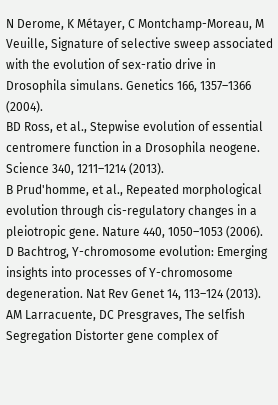N Derome, K Métayer, C Montchamp-Moreau, M Veuille, Signature of selective sweep associated with the evolution of sex-ratio drive in Drosophila simulans. Genetics 166, 1357–1366 (2004).
BD Ross, et al., Stepwise evolution of essential centromere function in a Drosophila neogene. Science 340, 1211–1214 (2013).
B Prud'homme, et al., Repeated morphological evolution through cis-regulatory changes in a pleiotropic gene. Nature 440, 1050–1053 (2006).
D Bachtrog, Y-chromosome evolution: Emerging insights into processes of Y-chromosome degeneration. Nat Rev Genet 14, 113–124 (2013).
AM Larracuente, DC Presgraves, The selfish Segregation Distorter gene complex of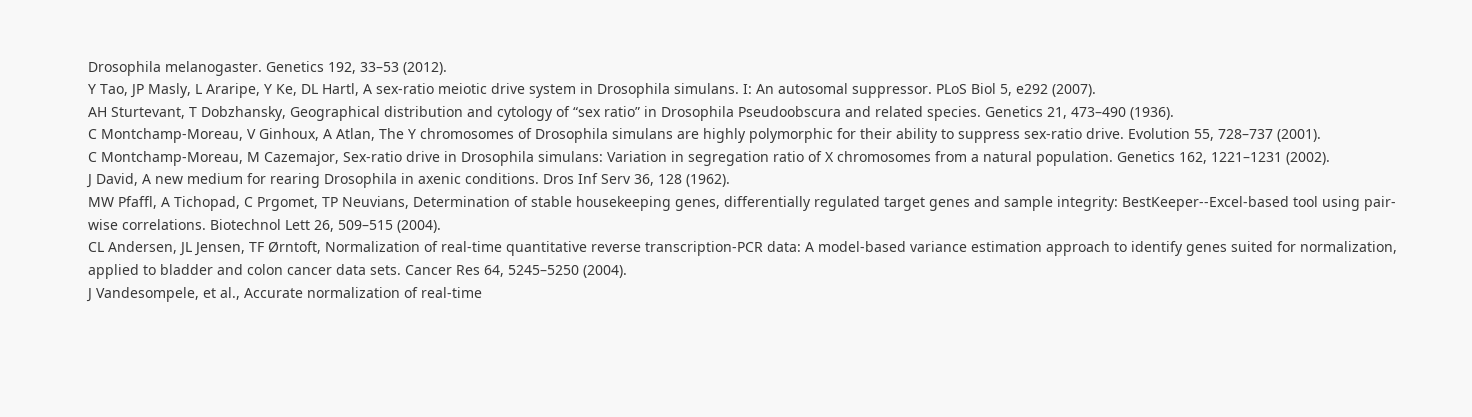Drosophila melanogaster. Genetics 192, 33–53 (2012).
Y Tao, JP Masly, L Araripe, Y Ke, DL Hartl, A sex-ratio meiotic drive system in Drosophila simulans. I: An autosomal suppressor. PLoS Biol 5, e292 (2007).
AH Sturtevant, T Dobzhansky, Geographical distribution and cytology of “sex ratio” in Drosophila Pseudoobscura and related species. Genetics 21, 473–490 (1936).
C Montchamp-Moreau, V Ginhoux, A Atlan, The Y chromosomes of Drosophila simulans are highly polymorphic for their ability to suppress sex-ratio drive. Evolution 55, 728–737 (2001).
C Montchamp-Moreau, M Cazemajor, Sex-ratio drive in Drosophila simulans: Variation in segregation ratio of X chromosomes from a natural population. Genetics 162, 1221–1231 (2002).
J David, A new medium for rearing Drosophila in axenic conditions. Dros Inf Serv 36, 128 (1962).
MW Pfaffl, A Tichopad, C Prgomet, TP Neuvians, Determination of stable housekeeping genes, differentially regulated target genes and sample integrity: BestKeeper--Excel-based tool using pair-wise correlations. Biotechnol Lett 26, 509–515 (2004).
CL Andersen, JL Jensen, TF Ørntoft, Normalization of real-time quantitative reverse transcription-PCR data: A model-based variance estimation approach to identify genes suited for normalization, applied to bladder and colon cancer data sets. Cancer Res 64, 5245–5250 (2004).
J Vandesompele, et al., Accurate normalization of real-time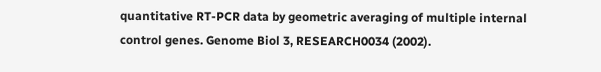quantitative RT-PCR data by geometric averaging of multiple internal control genes. Genome Biol 3, RESEARCH0034 (2002).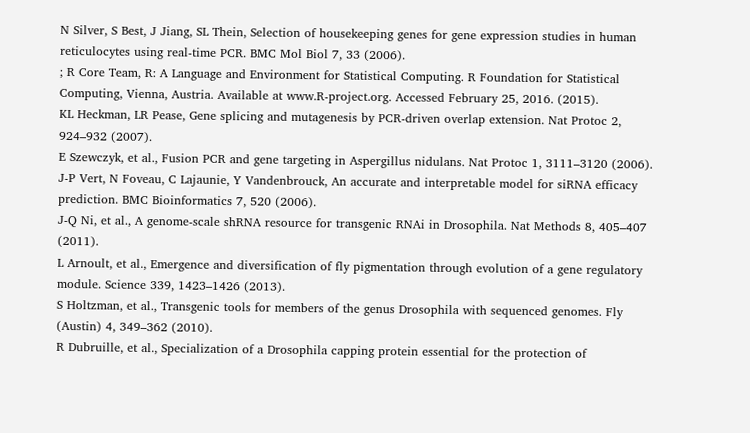N Silver, S Best, J Jiang, SL Thein, Selection of housekeeping genes for gene expression studies in human reticulocytes using real-time PCR. BMC Mol Biol 7, 33 (2006).
; R Core Team, R: A Language and Environment for Statistical Computing. R Foundation for Statistical Computing, Vienna, Austria. Available at www.R-project.org. Accessed February 25, 2016. (2015).
KL Heckman, LR Pease, Gene splicing and mutagenesis by PCR-driven overlap extension. Nat Protoc 2, 924–932 (2007).
E Szewczyk, et al., Fusion PCR and gene targeting in Aspergillus nidulans. Nat Protoc 1, 3111–3120 (2006).
J-P Vert, N Foveau, C Lajaunie, Y Vandenbrouck, An accurate and interpretable model for siRNA efficacy prediction. BMC Bioinformatics 7, 520 (2006).
J-Q Ni, et al., A genome-scale shRNA resource for transgenic RNAi in Drosophila. Nat Methods 8, 405–407 (2011).
L Arnoult, et al., Emergence and diversification of fly pigmentation through evolution of a gene regulatory module. Science 339, 1423–1426 (2013).
S Holtzman, et al., Transgenic tools for members of the genus Drosophila with sequenced genomes. Fly (Austin) 4, 349–362 (2010).
R Dubruille, et al., Specialization of a Drosophila capping protein essential for the protection of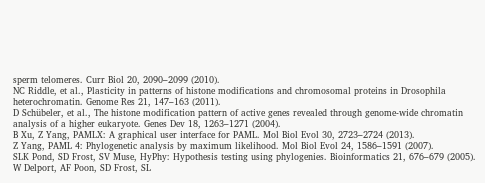sperm telomeres. Curr Biol 20, 2090–2099 (2010).
NC Riddle, et al., Plasticity in patterns of histone modifications and chromosomal proteins in Drosophila heterochromatin. Genome Res 21, 147–163 (2011).
D Schübeler, et al., The histone modification pattern of active genes revealed through genome-wide chromatin analysis of a higher eukaryote. Genes Dev 18, 1263–1271 (2004).
B Xu, Z Yang, PAMLX: A graphical user interface for PAML. Mol Biol Evol 30, 2723–2724 (2013).
Z Yang, PAML 4: Phylogenetic analysis by maximum likelihood. Mol Biol Evol 24, 1586–1591 (2007).
SLK Pond, SD Frost, SV Muse, HyPhy: Hypothesis testing using phylogenies. Bioinformatics 21, 676–679 (2005).
W Delport, AF Poon, SD Frost, SL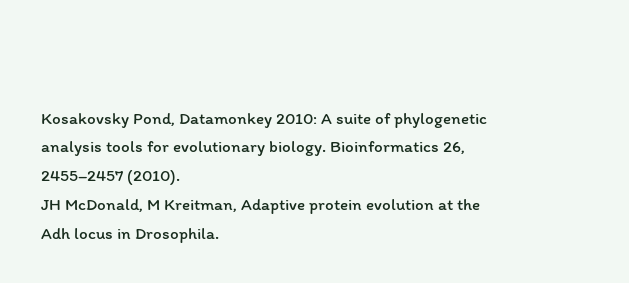Kosakovsky Pond, Datamonkey 2010: A suite of phylogenetic analysis tools for evolutionary biology. Bioinformatics 26, 2455–2457 (2010).
JH McDonald, M Kreitman, Adaptive protein evolution at the Adh locus in Drosophila.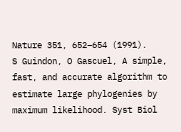Nature 351, 652–654 (1991).
S Guindon, O Gascuel, A simple, fast, and accurate algorithm to estimate large phylogenies by maximum likelihood. Syst Biol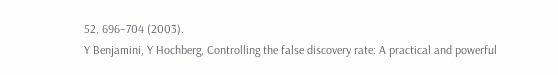52, 696–704 (2003).
Y Benjamini, Y Hochberg, Controlling the false discovery rate: A practical and powerful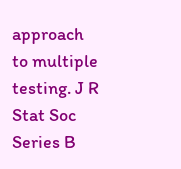approach to multiple testing. J R Stat Soc Series B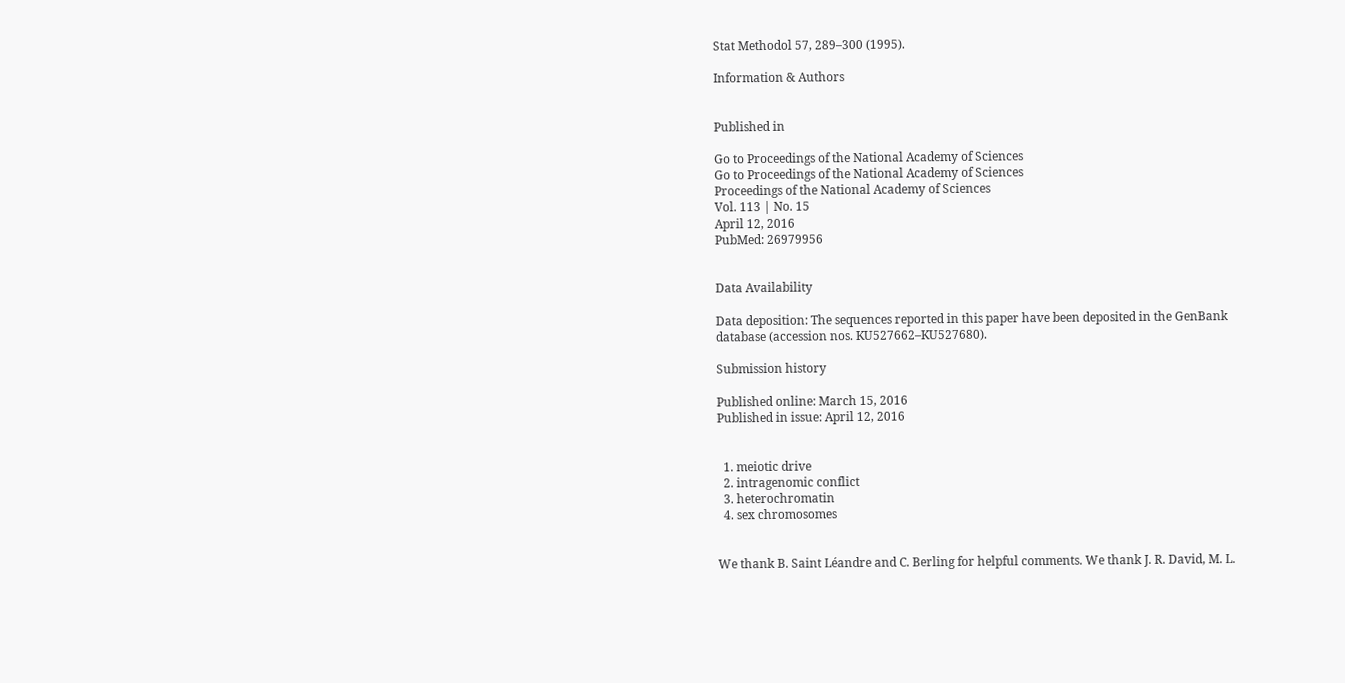Stat Methodol 57, 289–300 (1995).

Information & Authors


Published in

Go to Proceedings of the National Academy of Sciences
Go to Proceedings of the National Academy of Sciences
Proceedings of the National Academy of Sciences
Vol. 113 | No. 15
April 12, 2016
PubMed: 26979956


Data Availability

Data deposition: The sequences reported in this paper have been deposited in the GenBank database (accession nos. KU527662–KU527680).

Submission history

Published online: March 15, 2016
Published in issue: April 12, 2016


  1. meiotic drive
  2. intragenomic conflict
  3. heterochromatin
  4. sex chromosomes


We thank B. Saint Léandre and C. Berling for helpful comments. We thank J. R. David, M. L.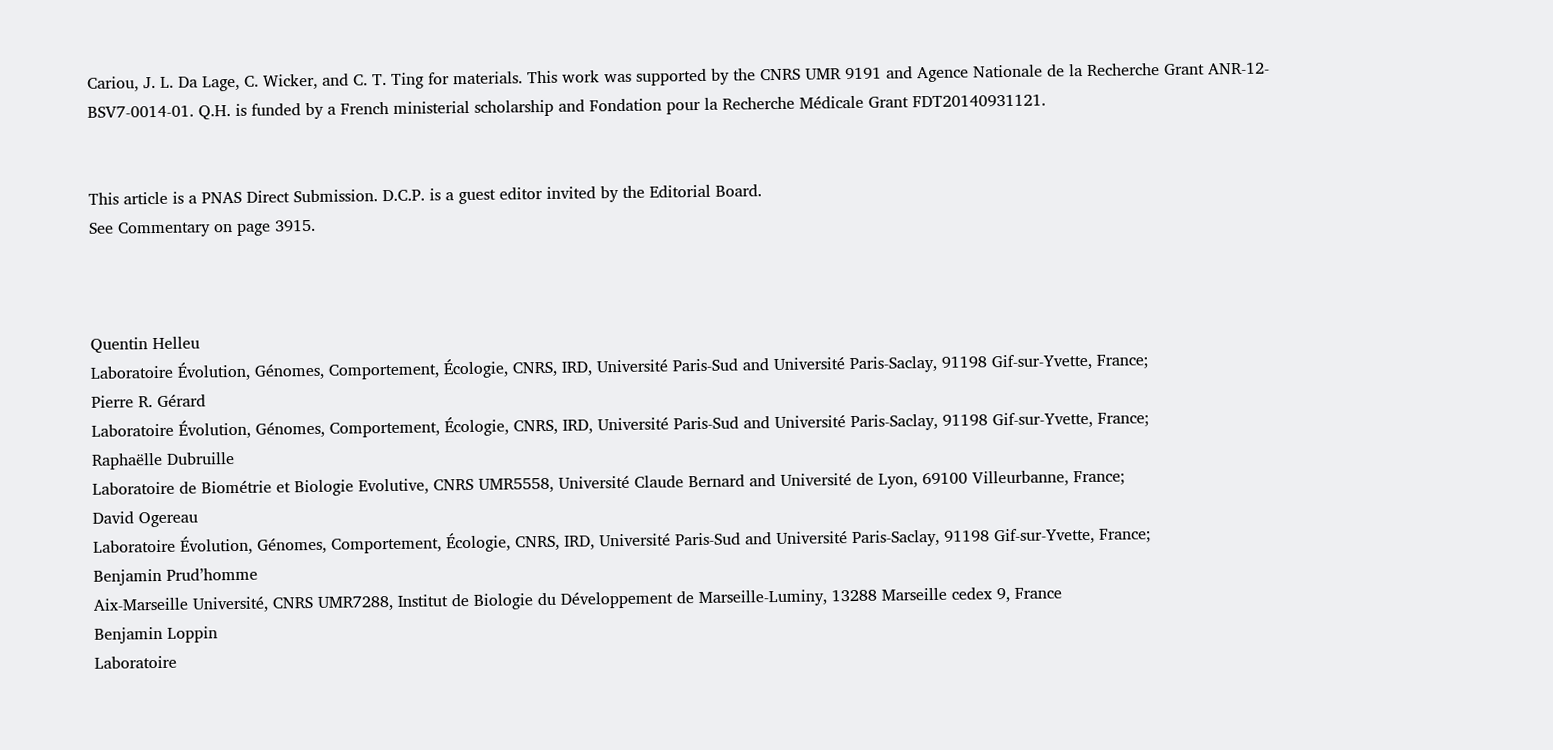Cariou, J. L. Da Lage, C. Wicker, and C. T. Ting for materials. This work was supported by the CNRS UMR 9191 and Agence Nationale de la Recherche Grant ANR-12-BSV7-0014-01. Q.H. is funded by a French ministerial scholarship and Fondation pour la Recherche Médicale Grant FDT20140931121.


This article is a PNAS Direct Submission. D.C.P. is a guest editor invited by the Editorial Board.
See Commentary on page 3915.



Quentin Helleu
Laboratoire Évolution, Génomes, Comportement, Écologie, CNRS, IRD, Université Paris-Sud and Université Paris-Saclay, 91198 Gif-sur-Yvette, France;
Pierre R. Gérard
Laboratoire Évolution, Génomes, Comportement, Écologie, CNRS, IRD, Université Paris-Sud and Université Paris-Saclay, 91198 Gif-sur-Yvette, France;
Raphaëlle Dubruille
Laboratoire de Biométrie et Biologie Evolutive, CNRS UMR5558, Université Claude Bernard and Université de Lyon, 69100 Villeurbanne, France;
David Ogereau
Laboratoire Évolution, Génomes, Comportement, Écologie, CNRS, IRD, Université Paris-Sud and Université Paris-Saclay, 91198 Gif-sur-Yvette, France;
Benjamin Prud’homme
Aix-Marseille Université, CNRS UMR7288, Institut de Biologie du Développement de Marseille-Luminy, 13288 Marseille cedex 9, France
Benjamin Loppin
Laboratoire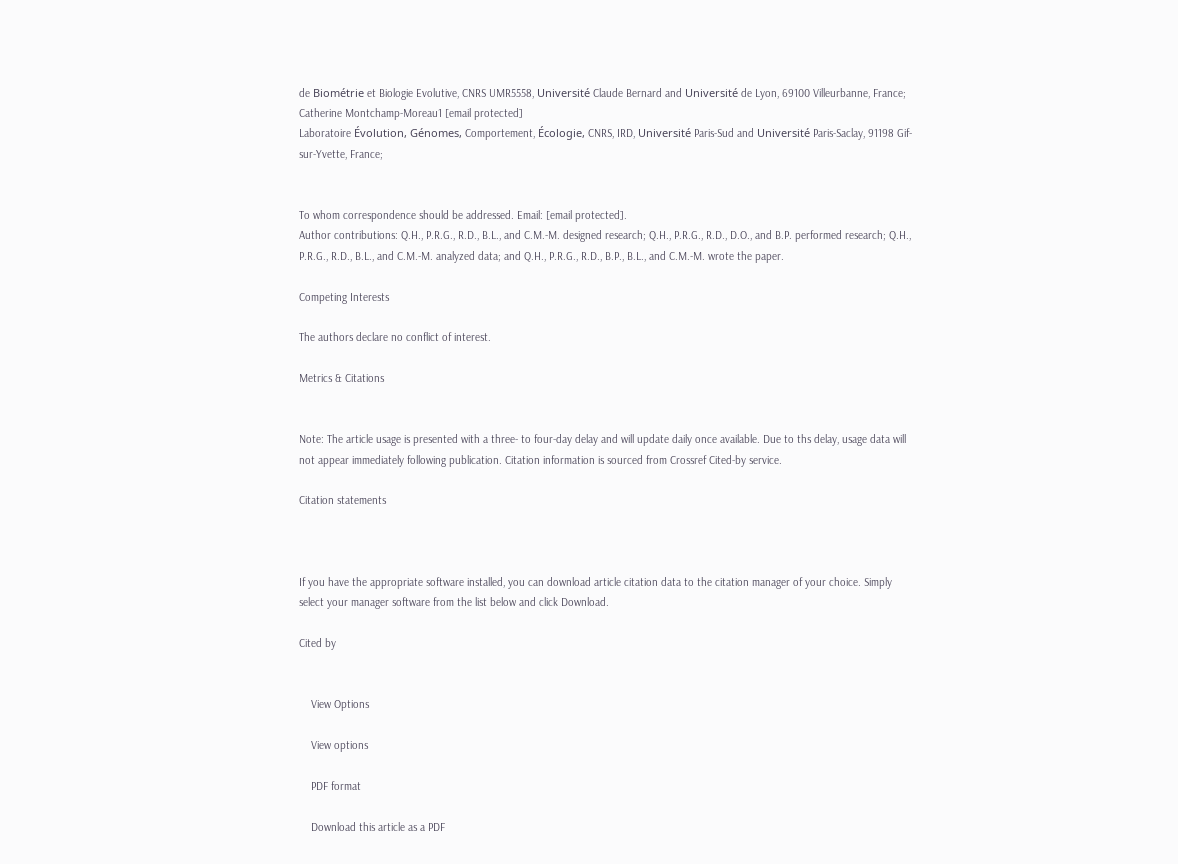de Biométrie et Biologie Evolutive, CNRS UMR5558, Université Claude Bernard and Université de Lyon, 69100 Villeurbanne, France;
Catherine Montchamp-Moreau1 [email protected]
Laboratoire Évolution, Génomes, Comportement, Écologie, CNRS, IRD, Université Paris-Sud and Université Paris-Saclay, 91198 Gif-sur-Yvette, France;


To whom correspondence should be addressed. Email: [email protected].
Author contributions: Q.H., P.R.G., R.D., B.L., and C.M.-M. designed research; Q.H., P.R.G., R.D., D.O., and B.P. performed research; Q.H., P.R.G., R.D., B.L., and C.M.-M. analyzed data; and Q.H., P.R.G., R.D., B.P., B.L., and C.M.-M. wrote the paper.

Competing Interests

The authors declare no conflict of interest.

Metrics & Citations


Note: The article usage is presented with a three- to four-day delay and will update daily once available. Due to ths delay, usage data will not appear immediately following publication. Citation information is sourced from Crossref Cited-by service.

Citation statements



If you have the appropriate software installed, you can download article citation data to the citation manager of your choice. Simply select your manager software from the list below and click Download.

Cited by


    View Options

    View options

    PDF format

    Download this article as a PDF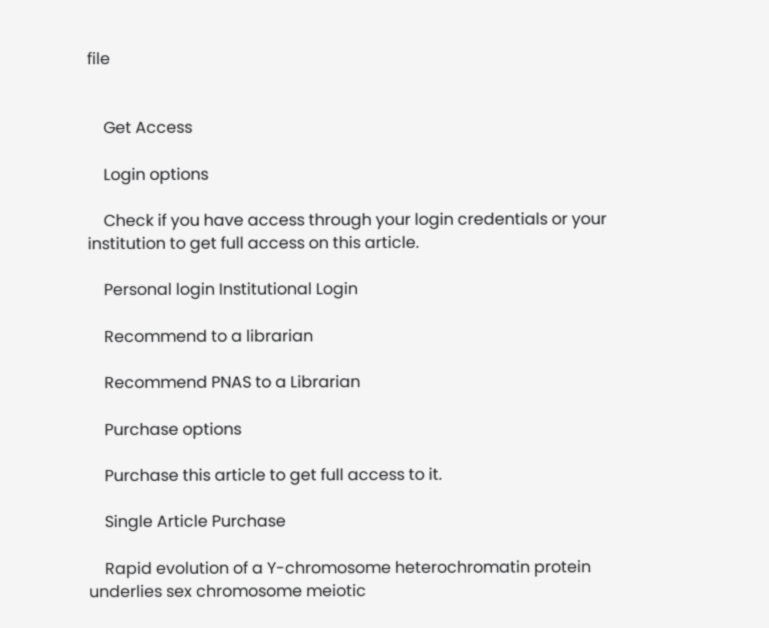file


    Get Access

    Login options

    Check if you have access through your login credentials or your institution to get full access on this article.

    Personal login Institutional Login

    Recommend to a librarian

    Recommend PNAS to a Librarian

    Purchase options

    Purchase this article to get full access to it.

    Single Article Purchase

    Rapid evolution of a Y-chromosome heterochromatin protein underlies sex chromosome meiotic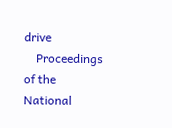drive
    Proceedings of the National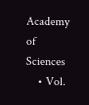Academy of Sciences
    • Vol.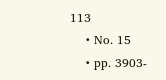113
    • No. 15
    • pp. 3903-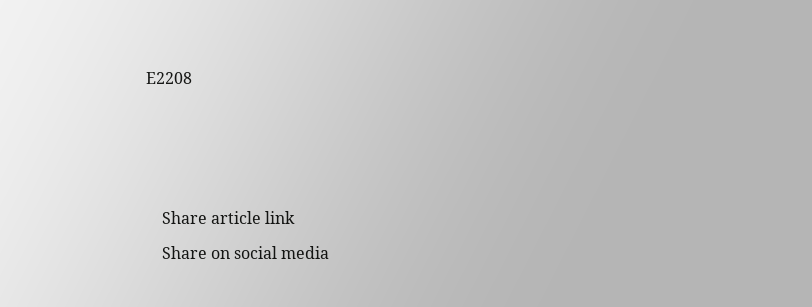E2208







    Share article link

    Share on social media